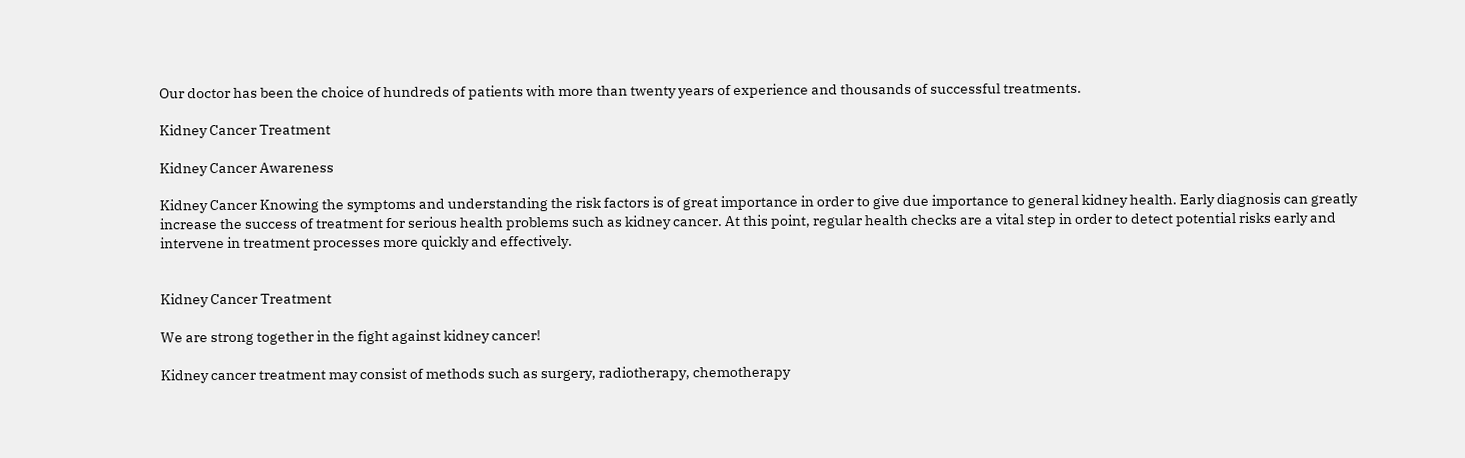Our doctor has been the choice of hundreds of patients with more than twenty years of experience and thousands of successful treatments.

Kidney Cancer Treatment

Kidney Cancer Awareness

Kidney Cancer Knowing the symptoms and understanding the risk factors is of great importance in order to give due importance to general kidney health. Early diagnosis can greatly increase the success of treatment for serious health problems such as kidney cancer. At this point, regular health checks are a vital step in order to detect potential risks early and intervene in treatment processes more quickly and effectively.


Kidney Cancer Treatment

We are strong together in the fight against kidney cancer!

Kidney cancer treatment may consist of methods such as surgery, radiotherapy, chemotherapy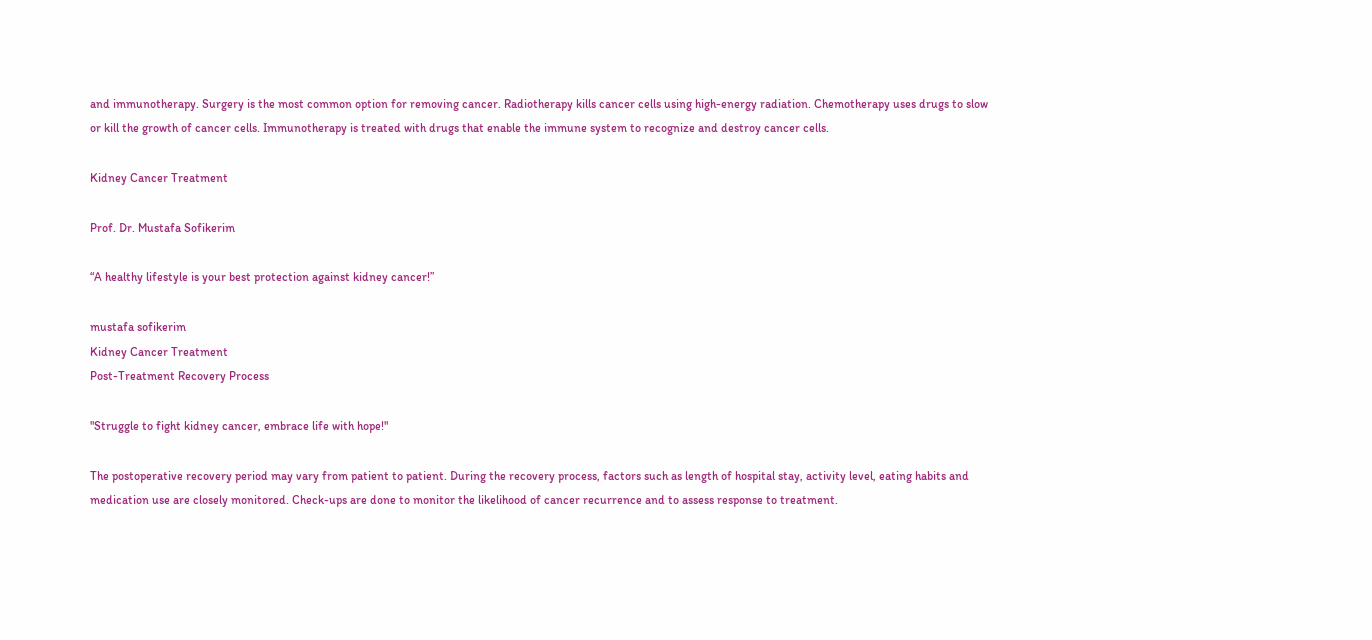and immunotherapy. Surgery is the most common option for removing cancer. Radiotherapy kills cancer cells using high-energy radiation. Chemotherapy uses drugs to slow or kill the growth of cancer cells. Immunotherapy is treated with drugs that enable the immune system to recognize and destroy cancer cells.

Kidney Cancer Treatment

Prof. Dr. Mustafa Sofikerim

“A healthy lifestyle is your best protection against kidney cancer!”

mustafa sofikerim
Kidney Cancer Treatment
Post-Treatment Recovery Process

"Struggle to fight kidney cancer, embrace life with hope!"

The postoperative recovery period may vary from patient to patient. During the recovery process, factors such as length of hospital stay, activity level, eating habits and medication use are closely monitored. Check-ups are done to monitor the likelihood of cancer recurrence and to assess response to treatment.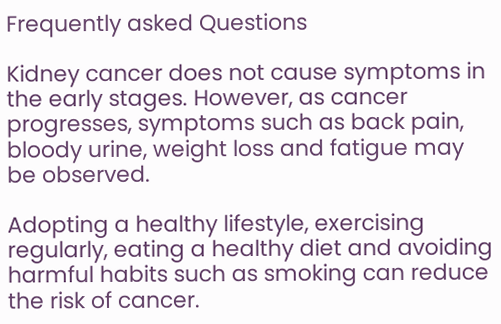Frequently asked Questions

Kidney cancer does not cause symptoms in the early stages. However, as cancer progresses, symptoms such as back pain, bloody urine, weight loss and fatigue may be observed.

Adopting a healthy lifestyle, exercising regularly, eating a healthy diet and avoiding harmful habits such as smoking can reduce the risk of cancer.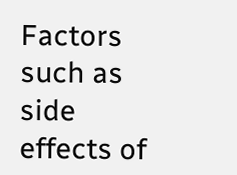Factors such as side effects of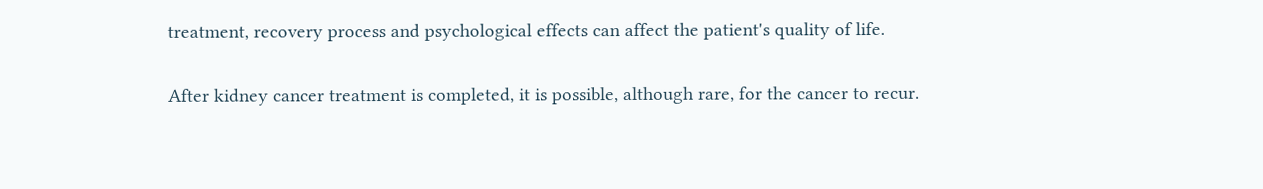treatment, recovery process and psychological effects can affect the patient's quality of life.

After kidney cancer treatment is completed, it is possible, although rare, for the cancer to recur.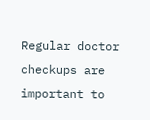Regular doctor checkups are important to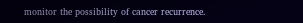monitor the possibility of cancer recurrence.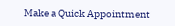Make a Quick Appointment